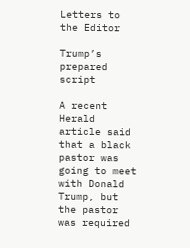Letters to the Editor

Trump’s prepared script

A recent Herald article said that a black pastor was going to meet with Donald Trump, but the pastor was required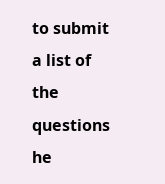to submit a list of the questions he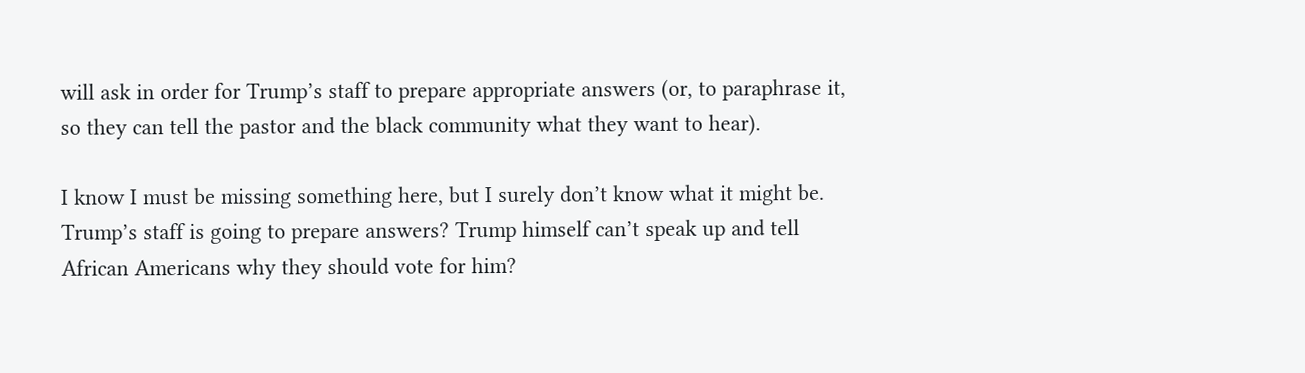will ask in order for Trump’s staff to prepare appropriate answers (or, to paraphrase it, so they can tell the pastor and the black community what they want to hear).

I know I must be missing something here, but I surely don’t know what it might be. Trump’s staff is going to prepare answers? Trump himself can’t speak up and tell African Americans why they should vote for him?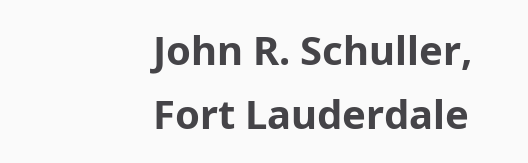John R. Schuller, Fort Lauderdale